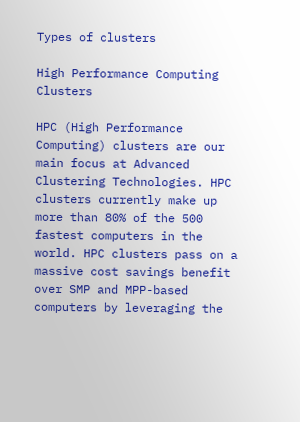Types of clusters

High Performance Computing Clusters

HPC (High Performance Computing) clusters are our main focus at Advanced Clustering Technologies. HPC clusters currently make up more than 80% of the 500 fastest computers in the world. HPC clusters pass on a massive cost savings benefit over SMP and MPP-based computers by leveraging the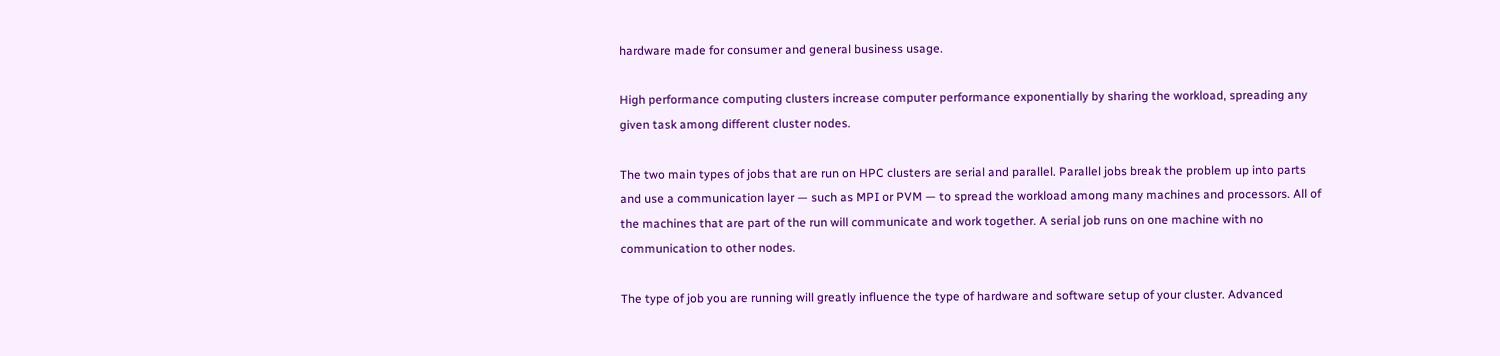hardware made for consumer and general business usage.

High performance computing clusters increase computer performance exponentially by sharing the workload, spreading any given task among different cluster nodes.

The two main types of jobs that are run on HPC clusters are serial and parallel. Parallel jobs break the problem up into parts and use a communication layer — such as MPI or PVM — to spread the workload among many machines and processors. All of the machines that are part of the run will communicate and work together. A serial job runs on one machine with no communication to other nodes.

The type of job you are running will greatly influence the type of hardware and software setup of your cluster. Advanced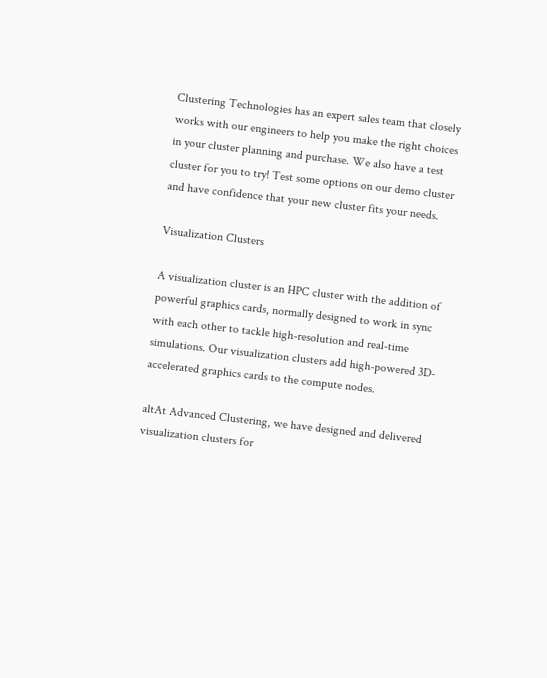Clustering Technologies has an expert sales team that closely works with our engineers to help you make the right choices in your cluster planning and purchase. We also have a test cluster for you to try! Test some options on our demo cluster and have confidence that your new cluster fits your needs.

Visualization Clusters

A visualization cluster is an HPC cluster with the addition of powerful graphics cards, normally designed to work in sync with each other to tackle high-resolution and real-time simulations. Our visualization clusters add high-powered 3D-accelerated graphics cards to the compute nodes.

altAt Advanced Clustering, we have designed and delivered visualization clusters for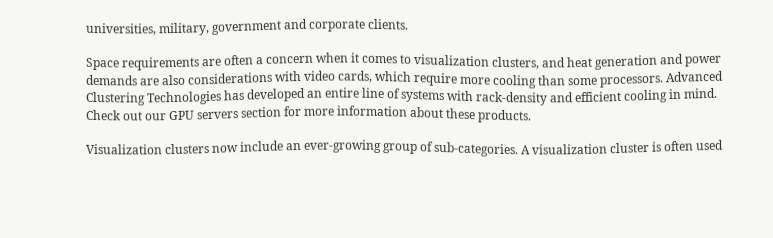universities, military, government and corporate clients.

Space requirements are often a concern when it comes to visualization clusters, and heat generation and power demands are also considerations with video cards, which require more cooling than some processors. Advanced Clustering Technologies has developed an entire line of systems with rack-density and efficient cooling in mind. Check out our GPU servers section for more information about these products.

Visualization clusters now include an ever-growing group of sub-categories. A visualization cluster is often used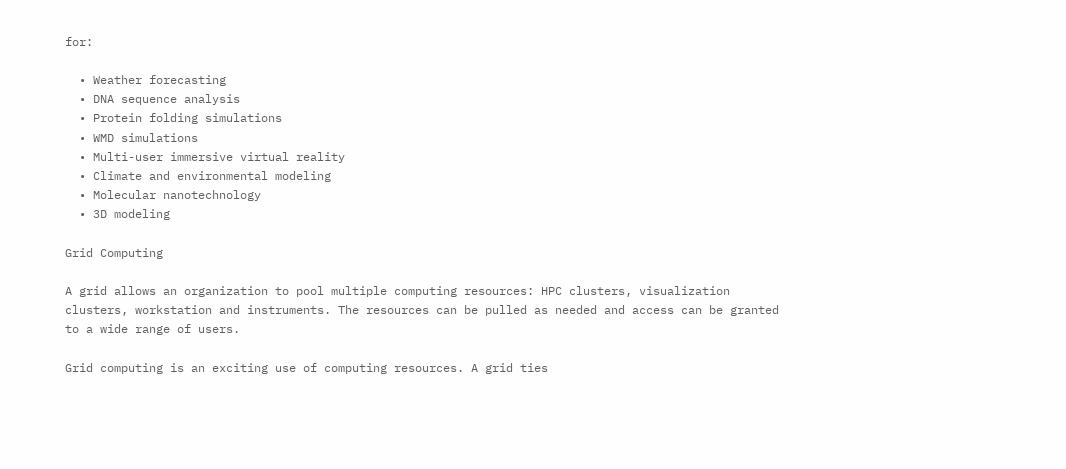for:

  • Weather forecasting
  • DNA sequence analysis
  • Protein folding simulations
  • WMD simulations
  • Multi-user immersive virtual reality
  • Climate and environmental modeling
  • Molecular nanotechnology
  • 3D modeling

Grid Computing

A grid allows an organization to pool multiple computing resources: HPC clusters, visualization clusters, workstation and instruments. The resources can be pulled as needed and access can be granted to a wide range of users.

Grid computing is an exciting use of computing resources. A grid ties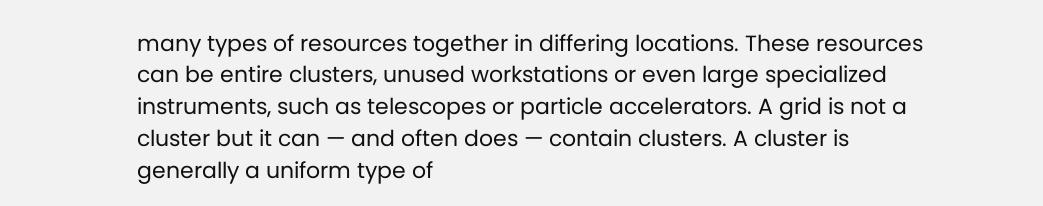many types of resources together in differing locations. These resources can be entire clusters, unused workstations or even large specialized instruments, such as telescopes or particle accelerators. A grid is not a cluster but it can — and often does — contain clusters. A cluster is generally a uniform type of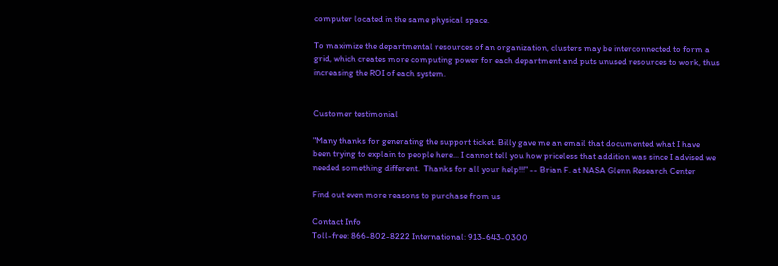computer located in the same physical space.

To maximize the departmental resources of an organization, clusters may be interconnected to form a grid, which creates more computing power for each department and puts unused resources to work, thus increasing the ROI of each system.


Customer testimonial

"Many thanks for generating the support ticket. Billy gave me an email that documented what I have been trying to explain to people here... I cannot tell you how priceless that addition was since I advised we needed something different.  Thanks for all your help!!!" -- Brian F. at NASA Glenn Research Center

Find out even more reasons to purchase from us

Contact Info
Toll-free: 866-802-8222 International: 913-643-0300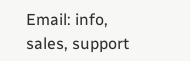Email: info, sales, support